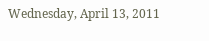Wednesday, April 13, 2011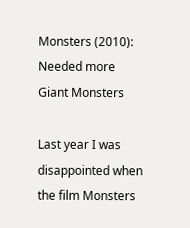Monsters (2010): Needed more Giant Monsters

Last year I was disappointed when the film Monsters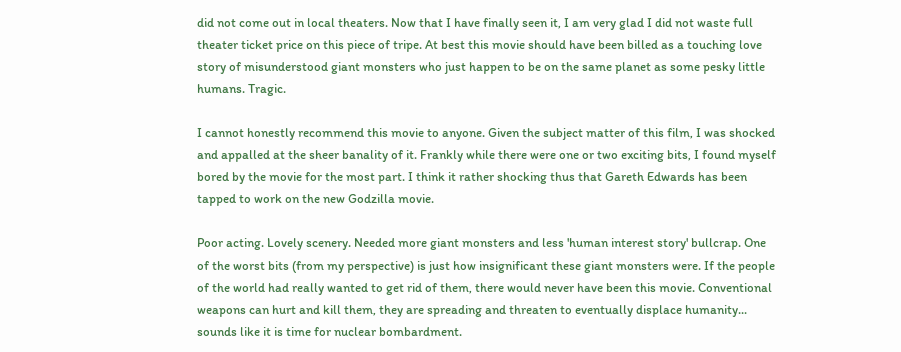did not come out in local theaters. Now that I have finally seen it, I am very glad I did not waste full theater ticket price on this piece of tripe. At best this movie should have been billed as a touching love story of misunderstood giant monsters who just happen to be on the same planet as some pesky little humans. Tragic.

I cannot honestly recommend this movie to anyone. Given the subject matter of this film, I was shocked and appalled at the sheer banality of it. Frankly while there were one or two exciting bits, I found myself bored by the movie for the most part. I think it rather shocking thus that Gareth Edwards has been tapped to work on the new Godzilla movie.

Poor acting. Lovely scenery. Needed more giant monsters and less 'human interest story' bullcrap. One of the worst bits (from my perspective) is just how insignificant these giant monsters were. If the people of the world had really wanted to get rid of them, there would never have been this movie. Conventional weapons can hurt and kill them, they are spreading and threaten to eventually displace humanity... sounds like it is time for nuclear bombardment.